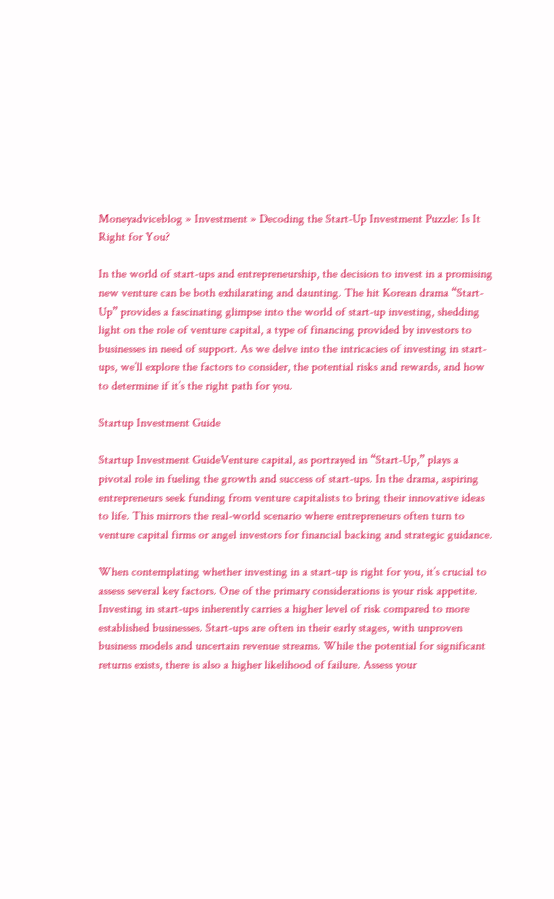Moneyadviceblog » Investment » Decoding the Start-Up Investment Puzzle: Is It Right for You?

In the world of start-ups and entrepreneurship, the decision to invest in a promising new venture can be both exhilarating and daunting. The hit Korean drama “Start-Up” provides a fascinating glimpse into the world of start-up investing, shedding light on the role of venture capital, a type of financing provided by investors to businesses in need of support. As we delve into the intricacies of investing in start-ups, we’ll explore the factors to consider, the potential risks and rewards, and how to determine if it’s the right path for you.

Startup Investment Guide

Startup Investment GuideVenture capital, as portrayed in “Start-Up,” plays a pivotal role in fueling the growth and success of start-ups. In the drama, aspiring entrepreneurs seek funding from venture capitalists to bring their innovative ideas to life. This mirrors the real-world scenario where entrepreneurs often turn to venture capital firms or angel investors for financial backing and strategic guidance.

When contemplating whether investing in a start-up is right for you, it’s crucial to assess several key factors. One of the primary considerations is your risk appetite. Investing in start-ups inherently carries a higher level of risk compared to more established businesses. Start-ups are often in their early stages, with unproven business models and uncertain revenue streams. While the potential for significant returns exists, there is also a higher likelihood of failure. Assess your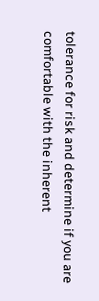tolerance for risk and determine if you are comfortable with the inherent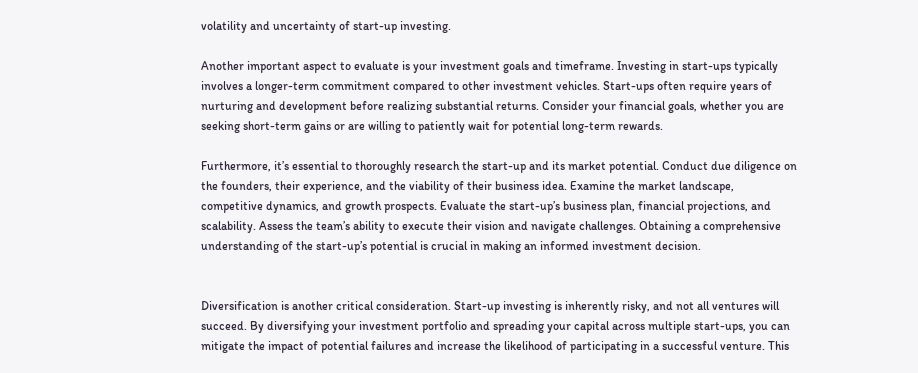volatility and uncertainty of start-up investing.

Another important aspect to evaluate is your investment goals and timeframe. Investing in start-ups typically involves a longer-term commitment compared to other investment vehicles. Start-ups often require years of nurturing and development before realizing substantial returns. Consider your financial goals, whether you are seeking short-term gains or are willing to patiently wait for potential long-term rewards.

Furthermore, it’s essential to thoroughly research the start-up and its market potential. Conduct due diligence on the founders, their experience, and the viability of their business idea. Examine the market landscape, competitive dynamics, and growth prospects. Evaluate the start-up’s business plan, financial projections, and scalability. Assess the team’s ability to execute their vision and navigate challenges. Obtaining a comprehensive understanding of the start-up’s potential is crucial in making an informed investment decision.


Diversification is another critical consideration. Start-up investing is inherently risky, and not all ventures will succeed. By diversifying your investment portfolio and spreading your capital across multiple start-ups, you can mitigate the impact of potential failures and increase the likelihood of participating in a successful venture. This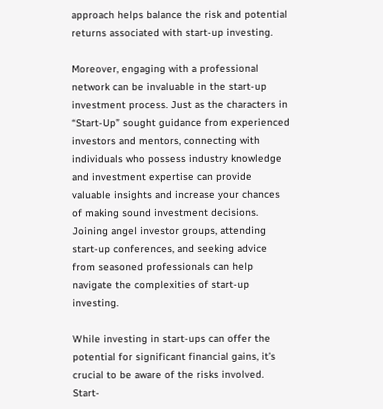approach helps balance the risk and potential returns associated with start-up investing.

Moreover, engaging with a professional network can be invaluable in the start-up investment process. Just as the characters in “Start-Up” sought guidance from experienced investors and mentors, connecting with individuals who possess industry knowledge and investment expertise can provide valuable insights and increase your chances of making sound investment decisions. Joining angel investor groups, attending start-up conferences, and seeking advice from seasoned professionals can help navigate the complexities of start-up investing.

While investing in start-ups can offer the potential for significant financial gains, it’s crucial to be aware of the risks involved. Start-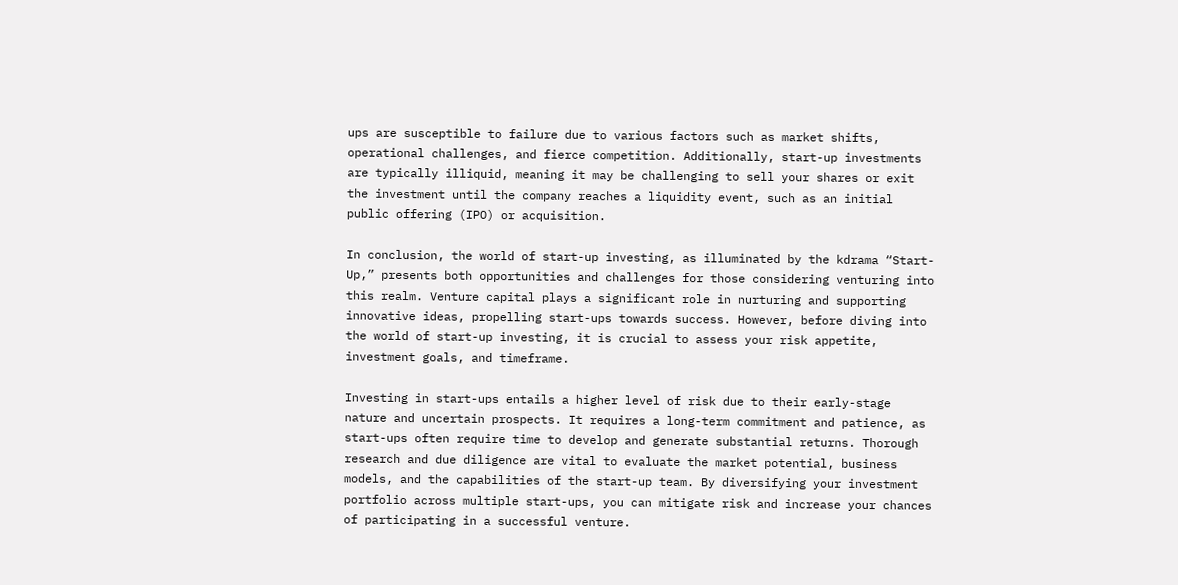ups are susceptible to failure due to various factors such as market shifts, operational challenges, and fierce competition. Additionally, start-up investments are typically illiquid, meaning it may be challenging to sell your shares or exit the investment until the company reaches a liquidity event, such as an initial public offering (IPO) or acquisition.

In conclusion, the world of start-up investing, as illuminated by the kdrama “Start-Up,” presents both opportunities and challenges for those considering venturing into this realm. Venture capital plays a significant role in nurturing and supporting innovative ideas, propelling start-ups towards success. However, before diving into the world of start-up investing, it is crucial to assess your risk appetite, investment goals, and timeframe.

Investing in start-ups entails a higher level of risk due to their early-stage nature and uncertain prospects. It requires a long-term commitment and patience, as start-ups often require time to develop and generate substantial returns. Thorough research and due diligence are vital to evaluate the market potential, business models, and the capabilities of the start-up team. By diversifying your investment portfolio across multiple start-ups, you can mitigate risk and increase your chances of participating in a successful venture.